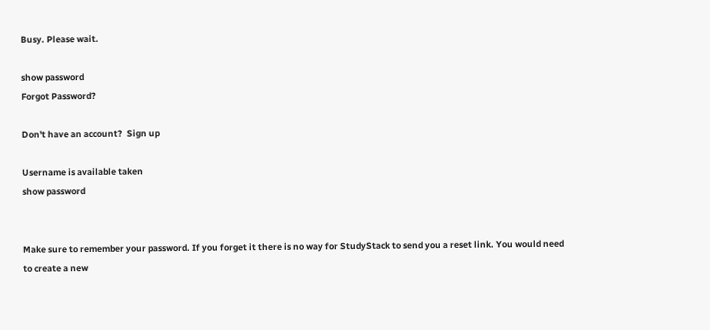Busy. Please wait.

show password
Forgot Password?

Don't have an account?  Sign up

Username is available taken
show password


Make sure to remember your password. If you forget it there is no way for StudyStack to send you a reset link. You would need to create a new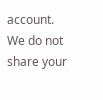account.
We do not share your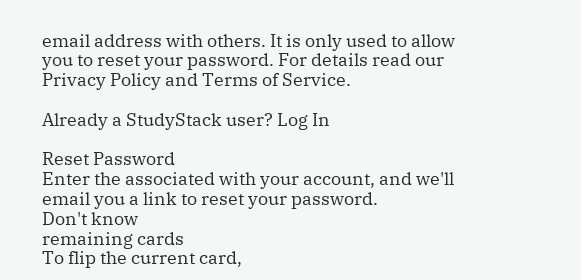email address with others. It is only used to allow you to reset your password. For details read our Privacy Policy and Terms of Service.

Already a StudyStack user? Log In

Reset Password
Enter the associated with your account, and we'll email you a link to reset your password.
Don't know
remaining cards
To flip the current card,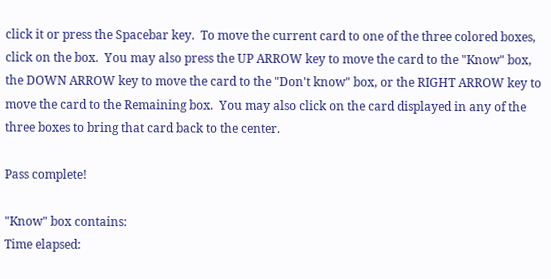click it or press the Spacebar key.  To move the current card to one of the three colored boxes, click on the box.  You may also press the UP ARROW key to move the card to the "Know" box, the DOWN ARROW key to move the card to the "Don't know" box, or the RIGHT ARROW key to move the card to the Remaining box.  You may also click on the card displayed in any of the three boxes to bring that card back to the center.

Pass complete!

"Know" box contains:
Time elapsed: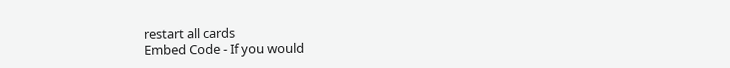restart all cards
Embed Code - If you would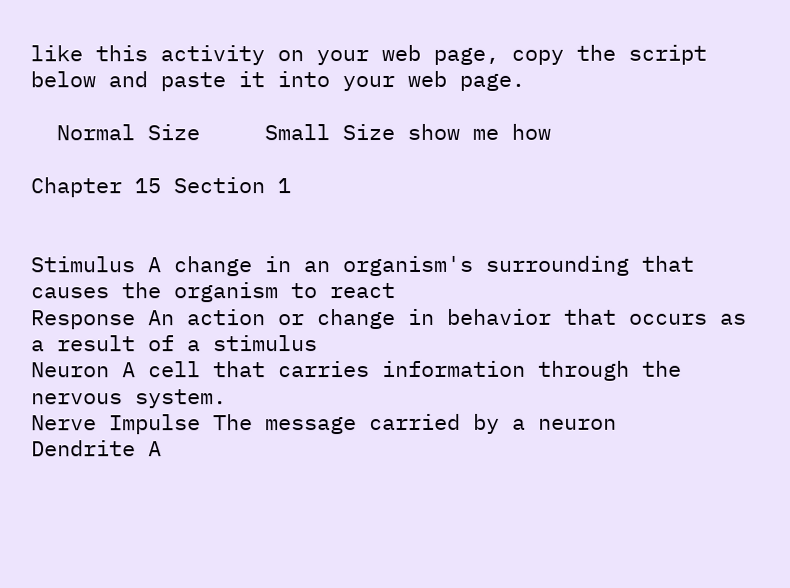like this activity on your web page, copy the script below and paste it into your web page.

  Normal Size     Small Size show me how

Chapter 15 Section 1


Stimulus A change in an organism's surrounding that causes the organism to react
Response An action or change in behavior that occurs as a result of a stimulus
Neuron A cell that carries information through the nervous system.
Nerve Impulse The message carried by a neuron
Dendrite A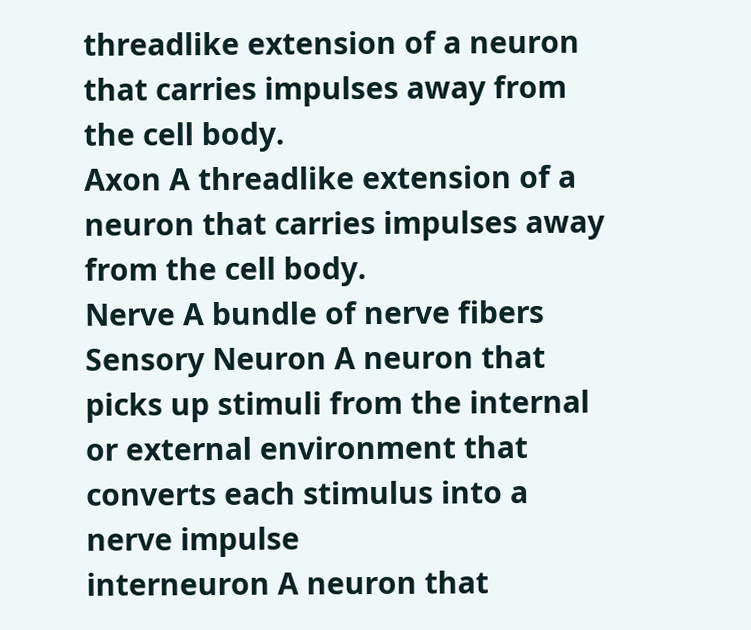threadlike extension of a neuron that carries impulses away from the cell body.
Axon A threadlike extension of a neuron that carries impulses away from the cell body.
Nerve A bundle of nerve fibers
Sensory Neuron A neuron that picks up stimuli from the internal or external environment that converts each stimulus into a nerve impulse
interneuron A neuron that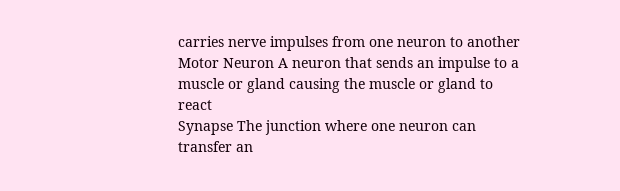carries nerve impulses from one neuron to another
Motor Neuron A neuron that sends an impulse to a muscle or gland causing the muscle or gland to react
Synapse The junction where one neuron can transfer an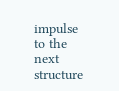impulse to the next structure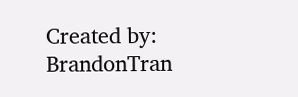Created by: BrandonTran